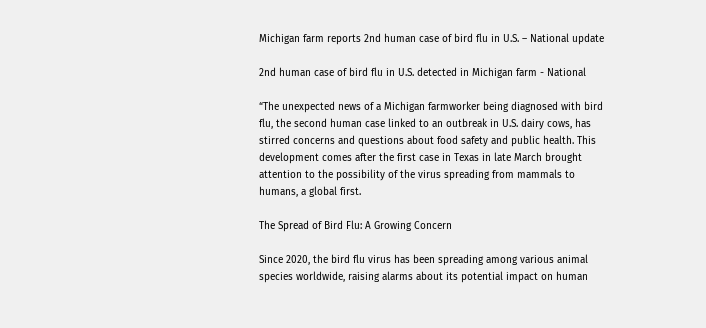Michigan farm reports 2nd human case of bird flu in U.S. – National update

2nd human case of bird flu in U.S. detected in Michigan farm - National

“The unexpected news of a Michigan farmworker being diagnosed with bird flu, the second human case linked to an outbreak in U.S. dairy cows, has stirred concerns and questions about food safety and public health. This development comes after the first case in Texas in late March brought attention to the possibility of the virus spreading from mammals to humans, a global first.

The Spread of Bird Flu: A Growing Concern

Since 2020, the bird flu virus has been spreading among various animal species worldwide, raising alarms about its potential impact on human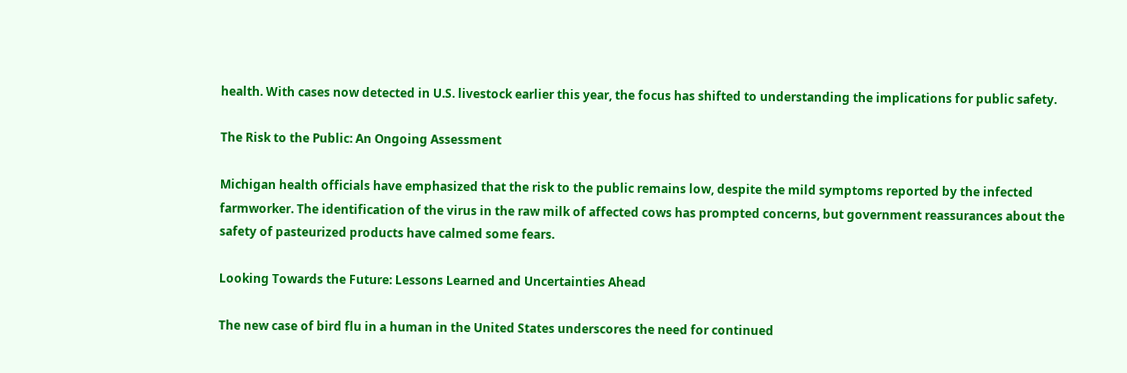health. With cases now detected in U.S. livestock earlier this year, the focus has shifted to understanding the implications for public safety.

The Risk to the Public: An Ongoing Assessment

Michigan health officials have emphasized that the risk to the public remains low, despite the mild symptoms reported by the infected farmworker. The identification of the virus in the raw milk of affected cows has prompted concerns, but government reassurances about the safety of pasteurized products have calmed some fears.

Looking Towards the Future: Lessons Learned and Uncertainties Ahead

The new case of bird flu in a human in the United States underscores the need for continued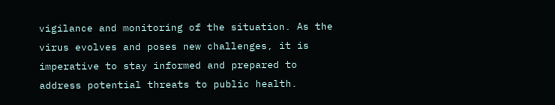vigilance and monitoring of the situation. As the virus evolves and poses new challenges, it is imperative to stay informed and prepared to address potential threats to public health.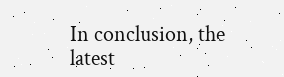In conclusion, the latest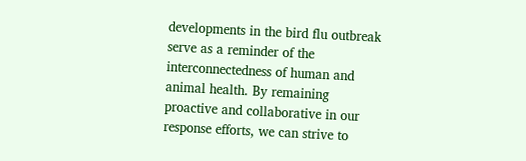developments in the bird flu outbreak serve as a reminder of the interconnectedness of human and animal health. By remaining proactive and collaborative in our response efforts, we can strive to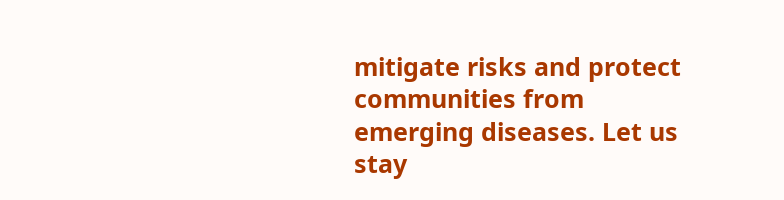mitigate risks and protect communities from emerging diseases. Let us stay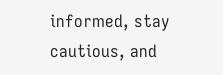informed, stay cautious, and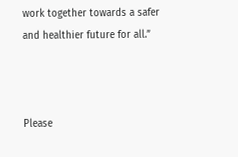work together towards a safer and healthier future for all.”



Please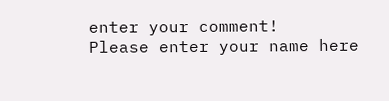enter your comment!
Please enter your name here